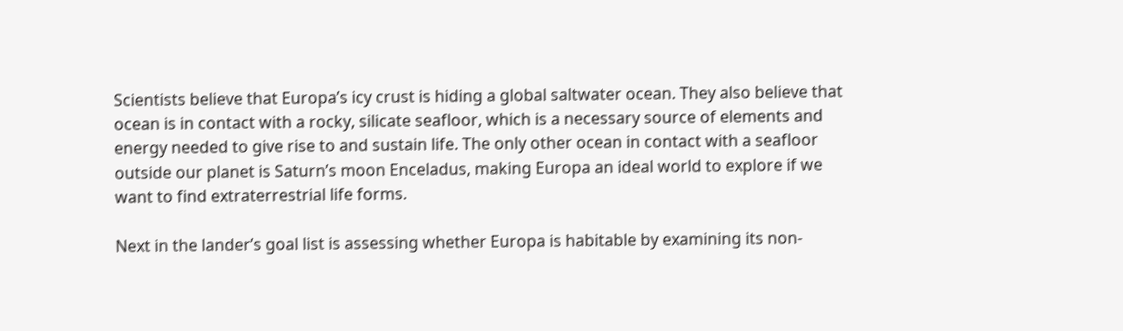Scientists believe that Europa’s icy crust is hiding a global saltwater ocean. They also believe that ocean is in contact with a rocky, silicate seafloor, which is a necessary source of elements and energy needed to give rise to and sustain life. The only other ocean in contact with a seafloor outside our planet is Saturn’s moon Enceladus, making Europa an ideal world to explore if we want to find extraterrestrial life forms.

Next in the lander’s goal list is assessing whether Europa is habitable by examining its non-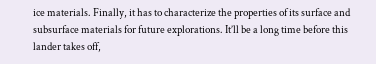ice materials. Finally, it has to characterize the properties of its surface and subsurface materials for future explorations. It’ll be a long time before this lander takes off,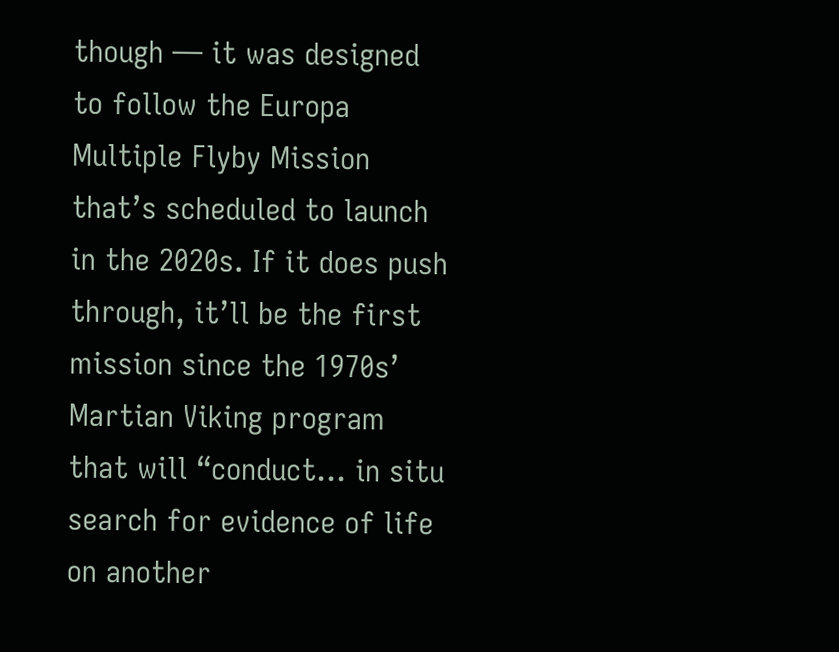though — it was designed to follow the Europa Multiple Flyby Mission that’s scheduled to launch in the 2020s. If it does push through, it’ll be the first mission since the 1970s’ Martian Viking program that will “conduct… in situ search for evidence of life on another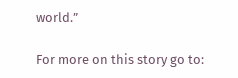world.”

For more on this story go to: